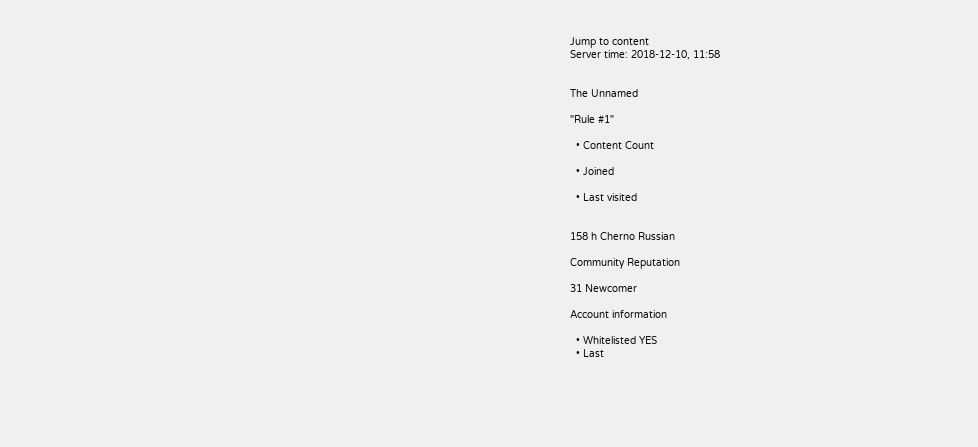Jump to content
Server time: 2018-12-10, 11:58


The Unnamed

"Rule #1"

  • Content Count

  • Joined

  • Last visited


158 h Cherno Russian

Community Reputation

31 Newcomer

Account information

  • Whitelisted YES
  • Last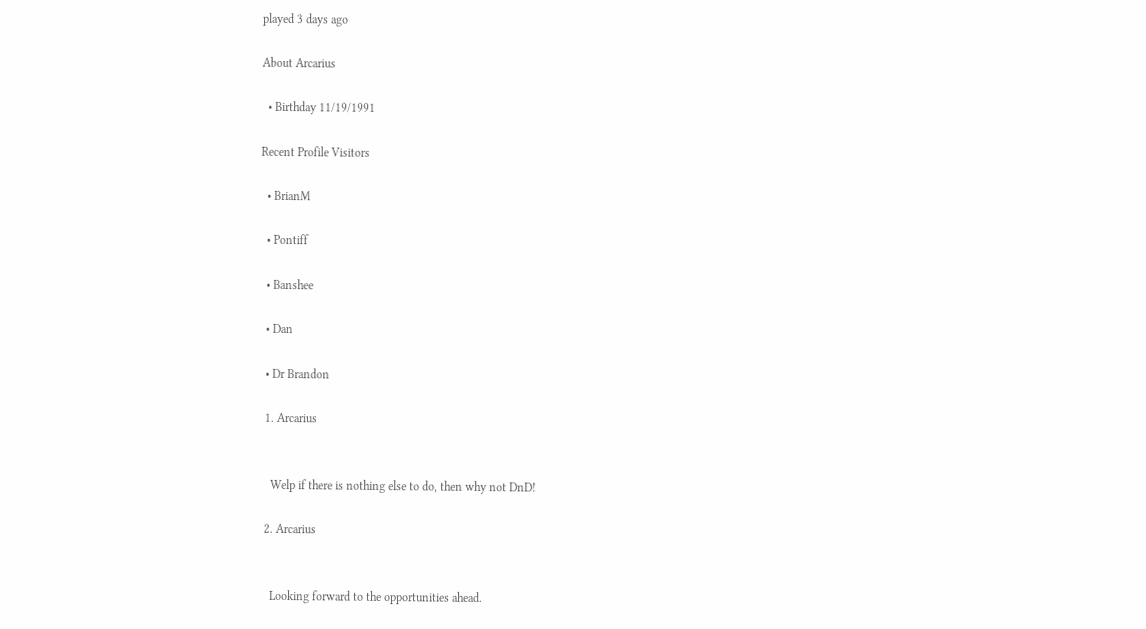played 3 days ago

About Arcarius

  • Birthday 11/19/1991

Recent Profile Visitors

  • BrianM

  • Pontiff

  • Banshee

  • Dan

  • Dr Brandon

  1. Arcarius


    Welp if there is nothing else to do, then why not DnD!

  2. Arcarius


    Looking forward to the opportunities ahead.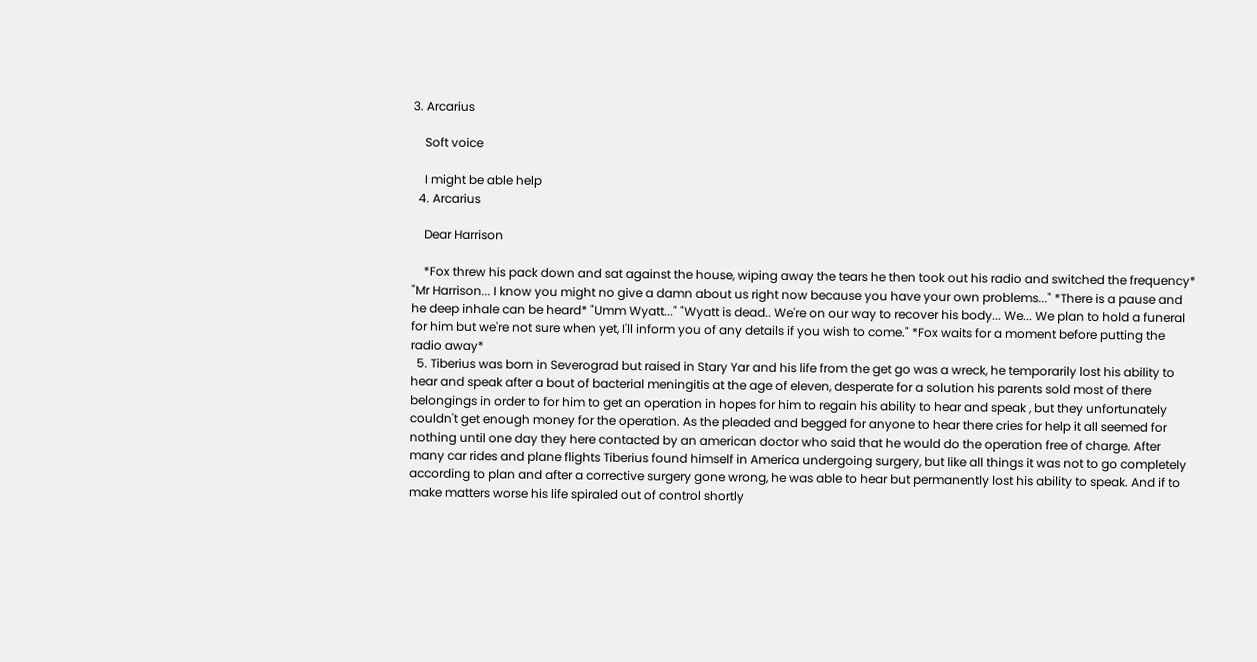3. Arcarius

    Soft voice

    I might be able help
  4. Arcarius

    Dear Harrison

    *Fox threw his pack down and sat against the house, wiping away the tears he then took out his radio and switched the frequency* "Mr Harrison... I know you might no give a damn about us right now because you have your own problems..." *There is a pause and he deep inhale can be heard* "Umm Wyatt..." "Wyatt is dead.. We're on our way to recover his body... We... We plan to hold a funeral for him but we're not sure when yet, I'll inform you of any details if you wish to come." *Fox waits for a moment before putting the radio away*
  5. Tiberius was born in Severograd but raised in Stary Yar and his life from the get go was a wreck, he temporarily lost his ability to hear and speak after a bout of bacterial meningitis at the age of eleven, desperate for a solution his parents sold most of there belongings in order to for him to get an operation in hopes for him to regain his ability to hear and speak , but they unfortunately couldn't get enough money for the operation. As the pleaded and begged for anyone to hear there cries for help it all seemed for nothing until one day they here contacted by an american doctor who said that he would do the operation free of charge. After many car rides and plane flights Tiberius found himself in America undergoing surgery, but like all things it was not to go completely according to plan and after a corrective surgery gone wrong, he was able to hear but permanently lost his ability to speak. And if to make matters worse his life spiraled out of control shortly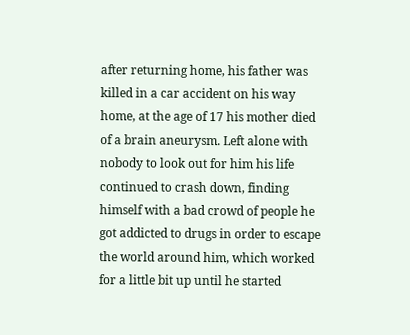after returning home, his father was killed in a car accident on his way home, at the age of 17 his mother died of a brain aneurysm. Left alone with nobody to look out for him his life continued to crash down, finding himself with a bad crowd of people he got addicted to drugs in order to escape the world around him, which worked for a little bit up until he started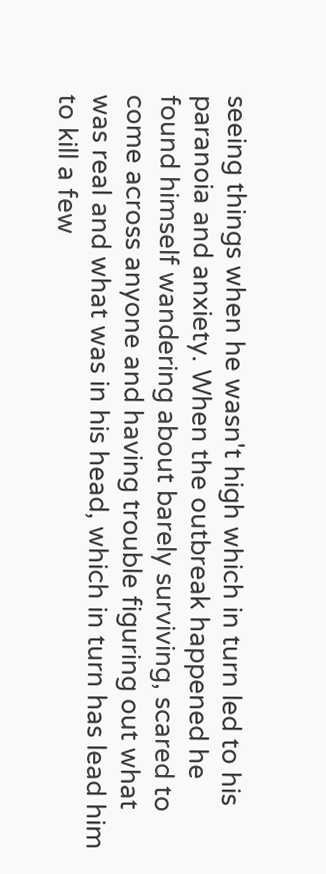seeing things when he wasn't high which in turn led to his paranoia and anxiety. When the outbreak happened he found himself wandering about barely surviving, scared to come across anyone and having trouble figuring out what was real and what was in his head, which in turn has lead him to kill a few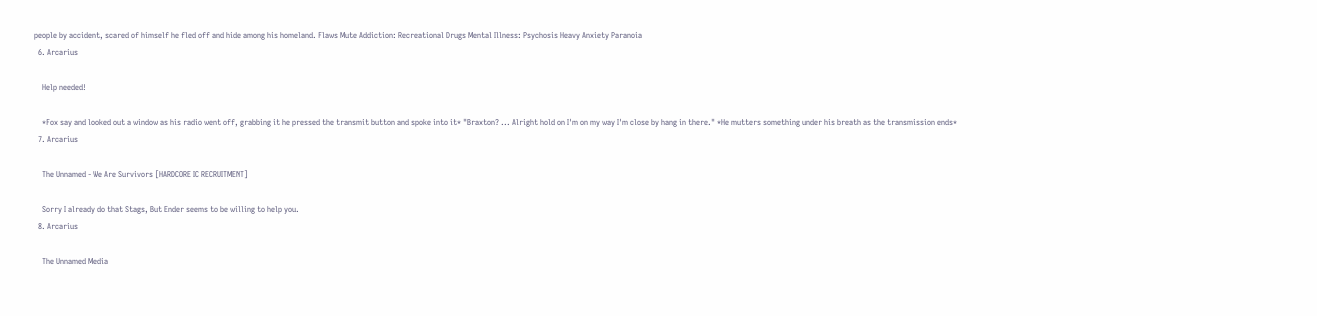people by accident, scared of himself he fled off and hide among his homeland. Flaws Mute Addiction: Recreational Drugs Mental Illness: Psychosis Heavy Anxiety Paranoia
  6. Arcarius

    Help needed!

    *Fox say and looked out a window as his radio went off, grabbing it he pressed the transmit button and spoke into it* "Braxton? ... Alright hold on I'm on my way I'm close by hang in there." *He mutters something under his breath as the transmission ends*
  7. Arcarius

    The Unnamed - We Are Survivors [HARDCORE IC RECRUITMENT]

    Sorry I already do that Stags, But Ender seems to be willing to help you.
  8. Arcarius

    The Unnamed Media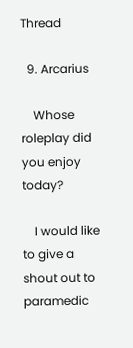Thread

  9. Arcarius

    Whose roleplay did you enjoy today?

    I would like to give a shout out to paramedic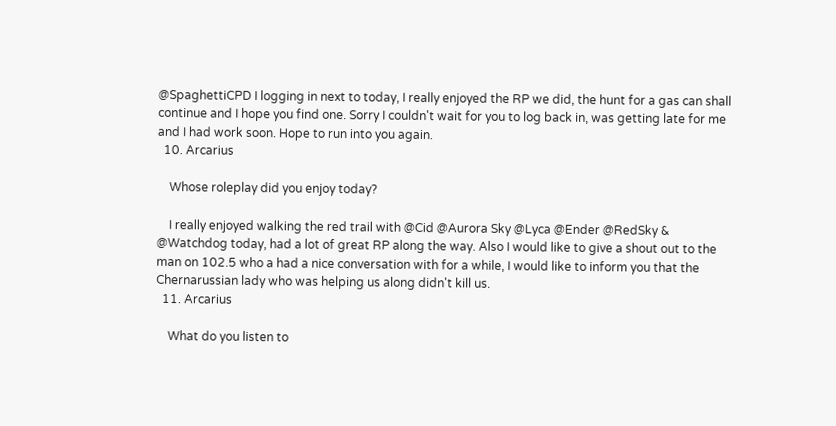@SpaghettiCPD I logging in next to today, I really enjoyed the RP we did, the hunt for a gas can shall continue and I hope you find one. Sorry I couldn't wait for you to log back in, was getting late for me and I had work soon. Hope to run into you again.
  10. Arcarius

    Whose roleplay did you enjoy today?

    I really enjoyed walking the red trail with @Cid @Aurora Sky @Lyca @Ender @RedSky & @Watchdog today, had a lot of great RP along the way. Also I would like to give a shout out to the man on 102.5 who a had a nice conversation with for a while, I would like to inform you that the Chernarussian lady who was helping us along didn't kill us.
  11. Arcarius

    What do you listen to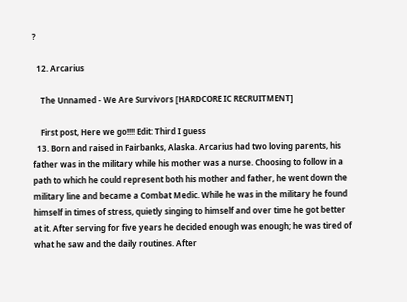?

  12. Arcarius

    The Unnamed - We Are Survivors [HARDCORE IC RECRUITMENT]

    First post, Here we go!!!! Edit: Third I guess
  13. Born and raised in Fairbanks, Alaska. Arcarius had two loving parents, his father was in the military while his mother was a nurse. Choosing to follow in a path to which he could represent both his mother and father, he went down the military line and became a Combat Medic. While he was in the military he found himself in times of stress, quietly singing to himself and over time he got better at it. After serving for five years he decided enough was enough; he was tired of what he saw and the daily routines. After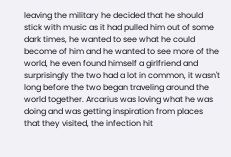leaving the military he decided that he should stick with music as it had pulled him out of some dark times, he wanted to see what he could become of him and he wanted to see more of the world, he even found himself a girlfriend and surprisingly the two had a lot in common, it wasn't long before the two began traveling around the world together. Arcarius was loving what he was doing and was getting inspiration from places that they visited, the infection hit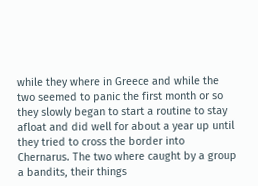while they where in Greece and while the two seemed to panic the first month or so they slowly began to start a routine to stay afloat and did well for about a year up until they tried to cross the border into Chernarus. The two where caught by a group a bandits, their things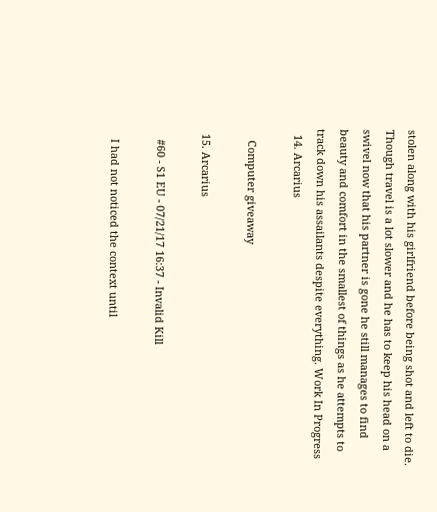stolen along with his girlfriend before being shot and left to die. Though travel is a lot slower and he has to keep his head on a swivel now that his partner is gone he still manages to find beauty and comfort in the smallest of things as he attempts to track down his assailants despite everything. Work In Progress
  14. Arcarius

    Computer giveaway

  15. Arcarius

    #60 - S1 EU - 07/21/17 16:37 - Invalid Kill

    I had not noticed the context until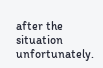after the situation unfortunately.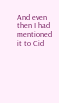And even then I had mentioned it to Cid